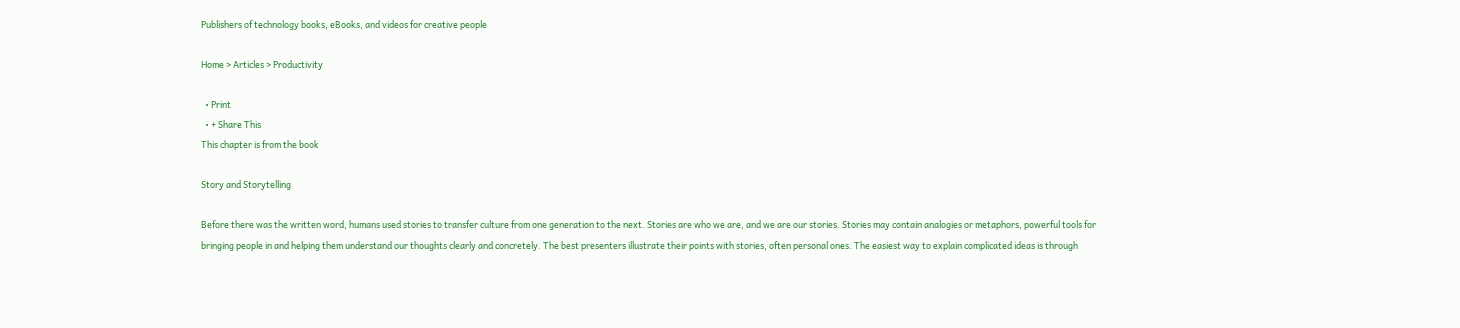Publishers of technology books, eBooks, and videos for creative people

Home > Articles > Productivity

  • Print
  • + Share This
This chapter is from the book

Story and Storytelling

Before there was the written word, humans used stories to transfer culture from one generation to the next. Stories are who we are, and we are our stories. Stories may contain analogies or metaphors, powerful tools for bringing people in and helping them understand our thoughts clearly and concretely. The best presenters illustrate their points with stories, often personal ones. The easiest way to explain complicated ideas is through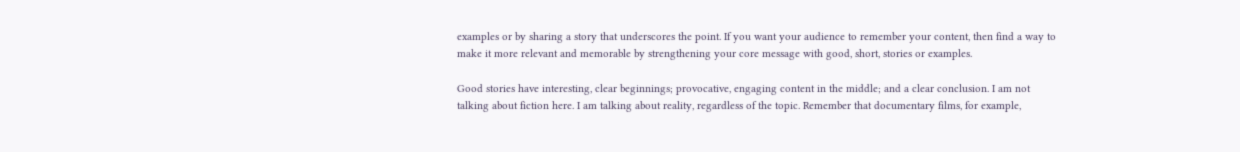examples or by sharing a story that underscores the point. If you want your audience to remember your content, then find a way to make it more relevant and memorable by strengthening your core message with good, short, stories or examples.

Good stories have interesting, clear beginnings; provocative, engaging content in the middle; and a clear conclusion. I am not talking about fiction here. I am talking about reality, regardless of the topic. Remember that documentary films, for example,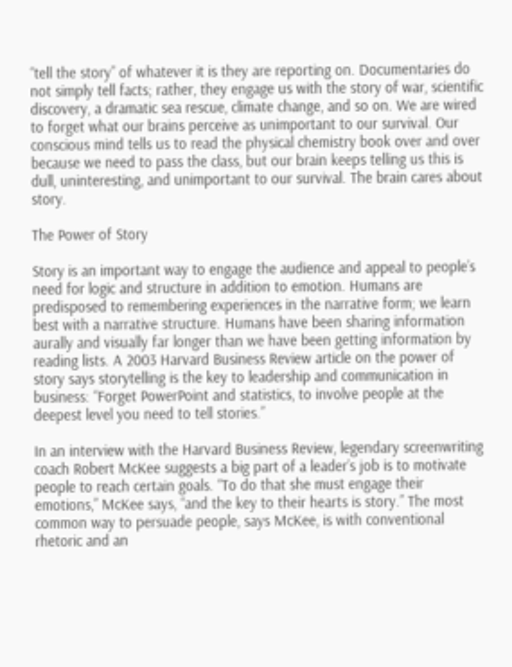“tell the story” of whatever it is they are reporting on. Documentaries do not simply tell facts; rather, they engage us with the story of war, scientific discovery, a dramatic sea rescue, climate change, and so on. We are wired to forget what our brains perceive as unimportant to our survival. Our conscious mind tells us to read the physical chemistry book over and over because we need to pass the class, but our brain keeps telling us this is dull, uninteresting, and unimportant to our survival. The brain cares about story.

The Power of Story

Story is an important way to engage the audience and appeal to people’s need for logic and structure in addition to emotion. Humans are predisposed to remembering experiences in the narrative form; we learn best with a narrative structure. Humans have been sharing information aurally and visually far longer than we have been getting information by reading lists. A 2003 Harvard Business Review article on the power of story says storytelling is the key to leadership and communication in business: “Forget PowerPoint and statistics, to involve people at the deepest level you need to tell stories.”

In an interview with the Harvard Business Review, legendary screenwriting coach Robert McKee suggests a big part of a leader’s job is to motivate people to reach certain goals. “To do that she must engage their emotions,” McKee says, “and the key to their hearts is story.” The most common way to persuade people, says McKee, is with conventional rhetoric and an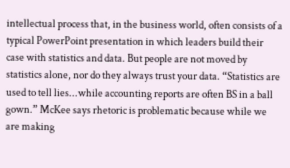intellectual process that, in the business world, often consists of a typical PowerPoint presentation in which leaders build their case with statistics and data. But people are not moved by statistics alone, nor do they always trust your data. “Statistics are used to tell lies...while accounting reports are often BS in a ball gown.” McKee says rhetoric is problematic because while we are making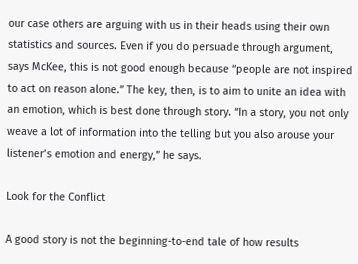our case others are arguing with us in their heads using their own statistics and sources. Even if you do persuade through argument, says McKee, this is not good enough because “people are not inspired to act on reason alone.” The key, then, is to aim to unite an idea with an emotion, which is best done through story. “In a story, you not only weave a lot of information into the telling but you also arouse your listener’s emotion and energy,” he says.

Look for the Conflict

A good story is not the beginning-to-end tale of how results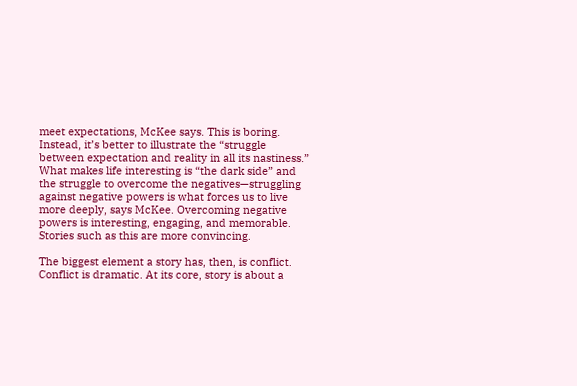meet expectations, McKee says. This is boring. Instead, it’s better to illustrate the “struggle between expectation and reality in all its nastiness.” What makes life interesting is “the dark side” and the struggle to overcome the negatives—struggling against negative powers is what forces us to live more deeply, says McKee. Overcoming negative powers is interesting, engaging, and memorable. Stories such as this are more convincing.

The biggest element a story has, then, is conflict. Conflict is dramatic. At its core, story is about a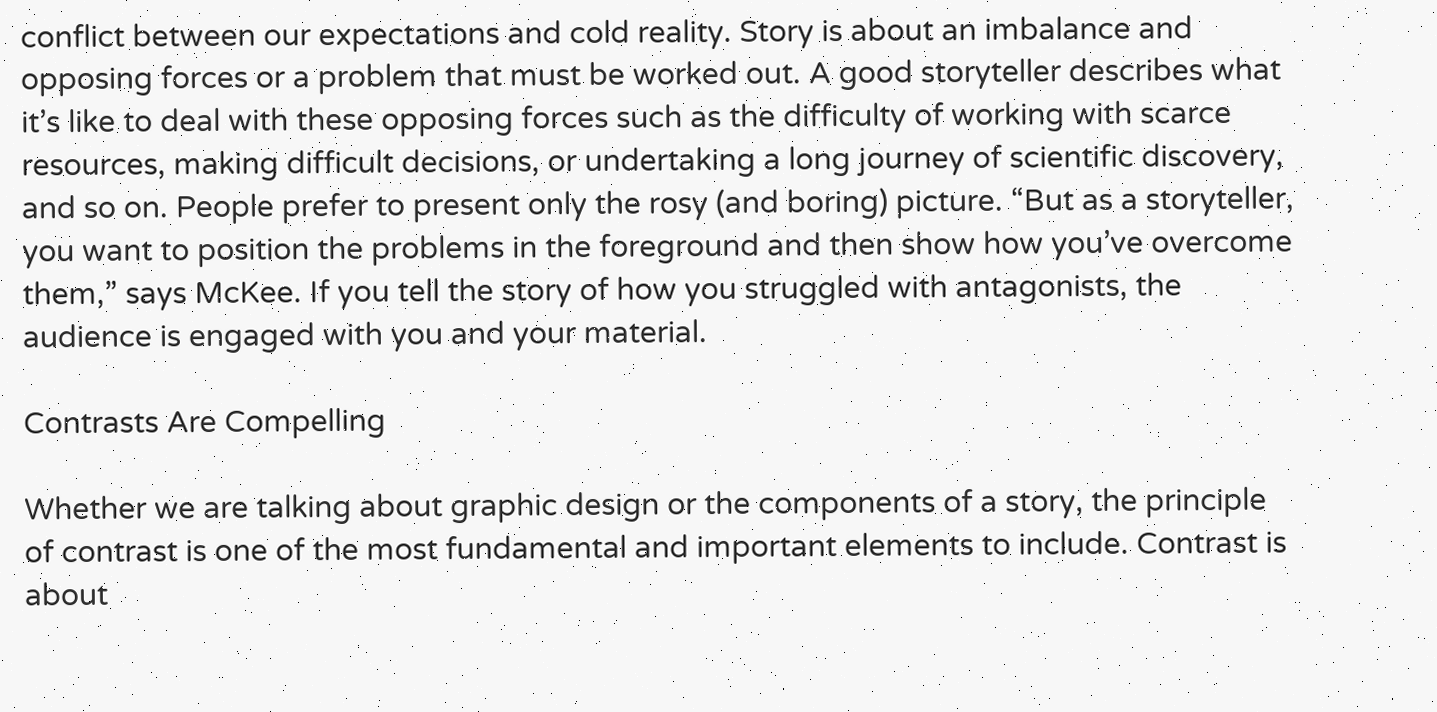conflict between our expectations and cold reality. Story is about an imbalance and opposing forces or a problem that must be worked out. A good storyteller describes what it’s like to deal with these opposing forces such as the difficulty of working with scarce resources, making difficult decisions, or undertaking a long journey of scientific discovery, and so on. People prefer to present only the rosy (and boring) picture. “But as a storyteller, you want to position the problems in the foreground and then show how you’ve overcome them,” says McKee. If you tell the story of how you struggled with antagonists, the audience is engaged with you and your material.

Contrasts Are Compelling

Whether we are talking about graphic design or the components of a story, the principle of contrast is one of the most fundamental and important elements to include. Contrast is about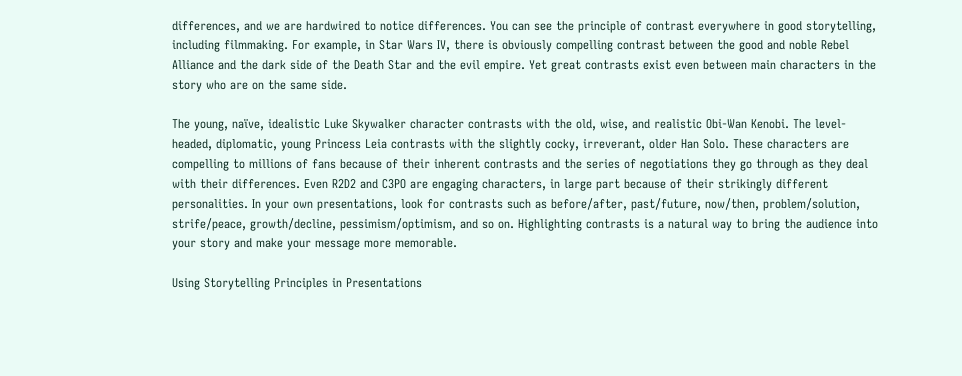differences, and we are hardwired to notice differences. You can see the principle of contrast everywhere in good storytelling, including filmmaking. For example, in Star Wars IV, there is obviously compelling contrast between the good and noble Rebel Alliance and the dark side of the Death Star and the evil empire. Yet great contrasts exist even between main characters in the story who are on the same side.

The young, naïve, idealistic Luke Skywalker character contrasts with the old, wise, and realistic Obi-Wan Kenobi. The level-headed, diplomatic, young Princess Leia contrasts with the slightly cocky, irreverant, older Han Solo. These characters are compelling to millions of fans because of their inherent contrasts and the series of negotiations they go through as they deal with their differences. Even R2D2 and C3PO are engaging characters, in large part because of their strikingly different personalities. In your own presentations, look for contrasts such as before/after, past/future, now/then, problem/solution, strife/peace, growth/decline, pessimism/optimism, and so on. Highlighting contrasts is a natural way to bring the audience into your story and make your message more memorable.

Using Storytelling Principles in Presentations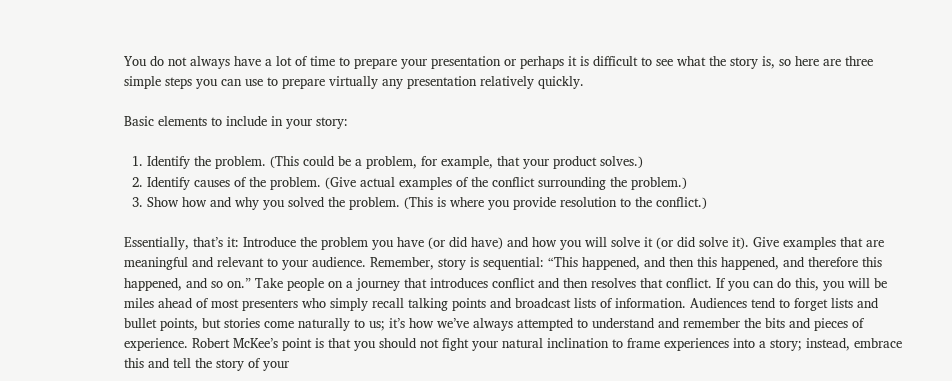You do not always have a lot of time to prepare your presentation or perhaps it is difficult to see what the story is, so here are three simple steps you can use to prepare virtually any presentation relatively quickly.

Basic elements to include in your story:

  1. Identify the problem. (This could be a problem, for example, that your product solves.)
  2. Identify causes of the problem. (Give actual examples of the conflict surrounding the problem.)
  3. Show how and why you solved the problem. (This is where you provide resolution to the conflict.)

Essentially, that’s it: Introduce the problem you have (or did have) and how you will solve it (or did solve it). Give examples that are meaningful and relevant to your audience. Remember, story is sequential: “This happened, and then this happened, and therefore this happened, and so on.” Take people on a journey that introduces conflict and then resolves that conflict. If you can do this, you will be miles ahead of most presenters who simply recall talking points and broadcast lists of information. Audiences tend to forget lists and bullet points, but stories come naturally to us; it’s how we’ve always attempted to understand and remember the bits and pieces of experience. Robert McKee’s point is that you should not fight your natural inclination to frame experiences into a story; instead, embrace this and tell the story of your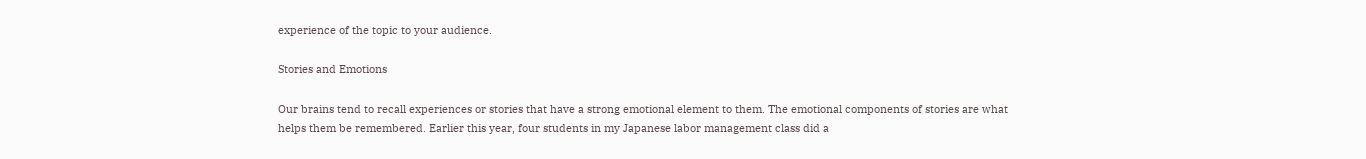experience of the topic to your audience.

Stories and Emotions

Our brains tend to recall experiences or stories that have a strong emotional element to them. The emotional components of stories are what helps them be remembered. Earlier this year, four students in my Japanese labor management class did a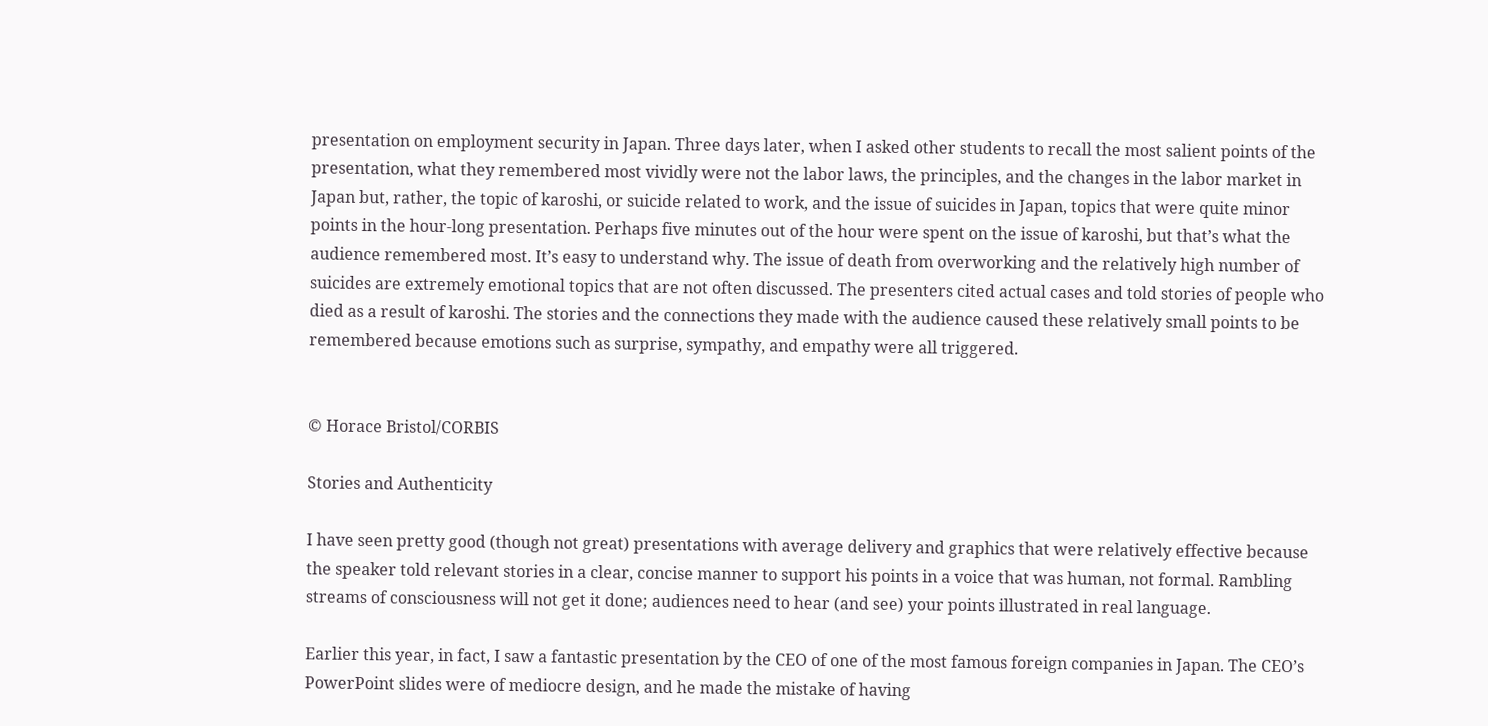presentation on employment security in Japan. Three days later, when I asked other students to recall the most salient points of the presentation, what they remembered most vividly were not the labor laws, the principles, and the changes in the labor market in Japan but, rather, the topic of karoshi, or suicide related to work, and the issue of suicides in Japan, topics that were quite minor points in the hour-long presentation. Perhaps five minutes out of the hour were spent on the issue of karoshi, but that’s what the audience remembered most. It’s easy to understand why. The issue of death from overworking and the relatively high number of suicides are extremely emotional topics that are not often discussed. The presenters cited actual cases and told stories of people who died as a result of karoshi. The stories and the connections they made with the audience caused these relatively small points to be remembered because emotions such as surprise, sympathy, and empathy were all triggered.


© Horace Bristol/CORBIS

Stories and Authenticity

I have seen pretty good (though not great) presentations with average delivery and graphics that were relatively effective because the speaker told relevant stories in a clear, concise manner to support his points in a voice that was human, not formal. Rambling streams of consciousness will not get it done; audiences need to hear (and see) your points illustrated in real language.

Earlier this year, in fact, I saw a fantastic presentation by the CEO of one of the most famous foreign companies in Japan. The CEO’s PowerPoint slides were of mediocre design, and he made the mistake of having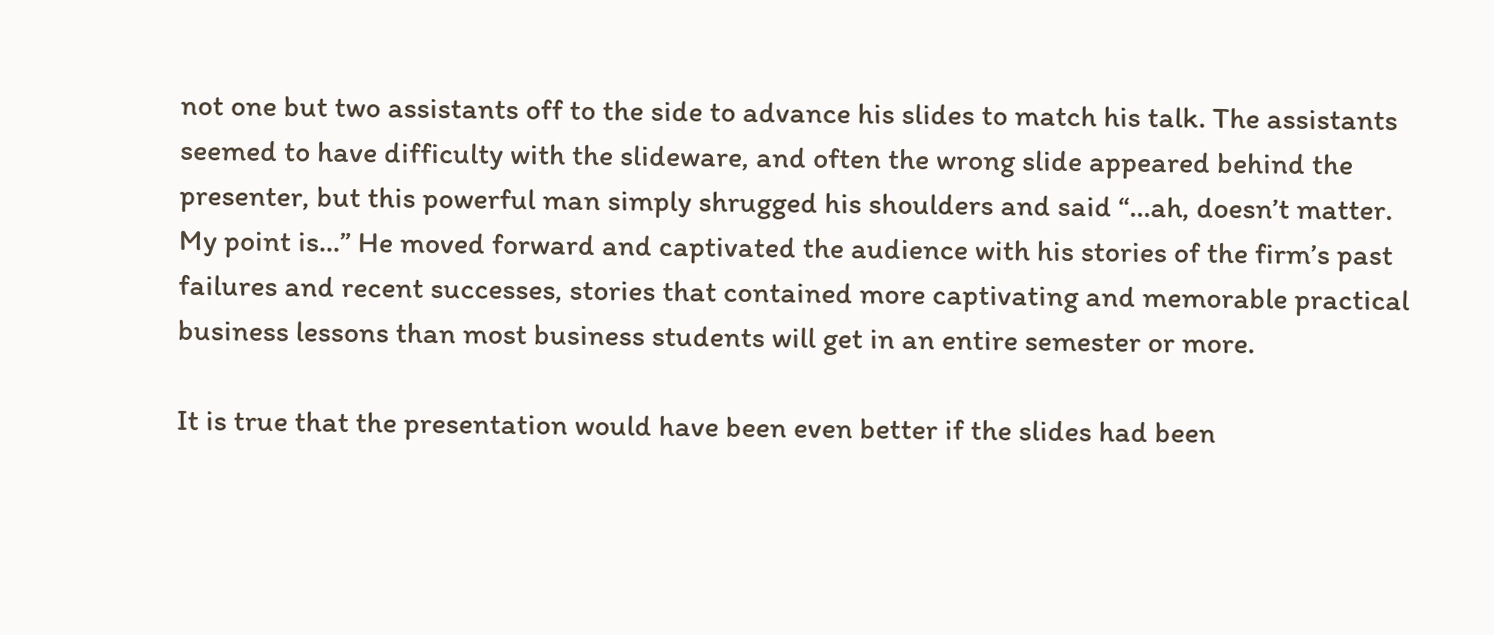not one but two assistants off to the side to advance his slides to match his talk. The assistants seemed to have difficulty with the slideware, and often the wrong slide appeared behind the presenter, but this powerful man simply shrugged his shoulders and said “...ah, doesn’t matter. My point is...” He moved forward and captivated the audience with his stories of the firm’s past failures and recent successes, stories that contained more captivating and memorable practical business lessons than most business students will get in an entire semester or more.

It is true that the presentation would have been even better if the slides had been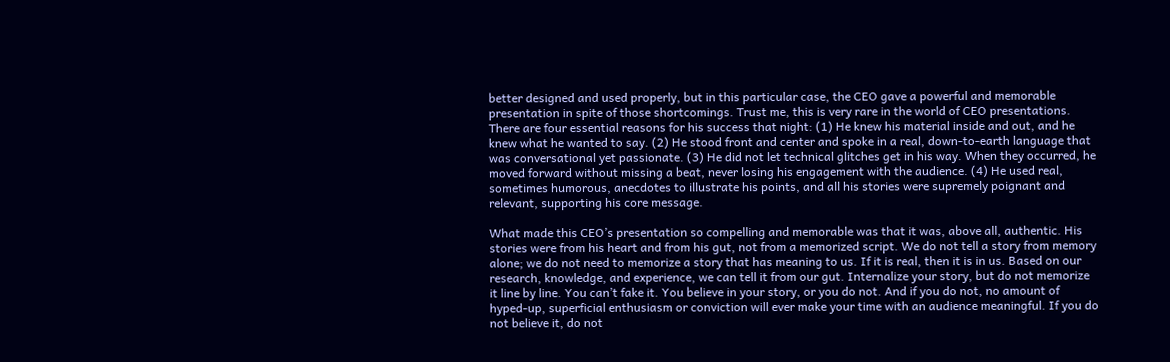better designed and used properly, but in this particular case, the CEO gave a powerful and memorable presentation in spite of those shortcomings. Trust me, this is very rare in the world of CEO presentations. There are four essential reasons for his success that night: (1) He knew his material inside and out, and he knew what he wanted to say. (2) He stood front and center and spoke in a real, down-to-earth language that was conversational yet passionate. (3) He did not let technical glitches get in his way. When they occurred, he moved forward without missing a beat, never losing his engagement with the audience. (4) He used real, sometimes humorous, anecdotes to illustrate his points, and all his stories were supremely poignant and relevant, supporting his core message.

What made this CEO’s presentation so compelling and memorable was that it was, above all, authentic. His stories were from his heart and from his gut, not from a memorized script. We do not tell a story from memory alone; we do not need to memorize a story that has meaning to us. If it is real, then it is in us. Based on our research, knowledge, and experience, we can tell it from our gut. Internalize your story, but do not memorize it line by line. You can’t fake it. You believe in your story, or you do not. And if you do not, no amount of hyped-up, superficial enthusiasm or conviction will ever make your time with an audience meaningful. If you do not believe it, do not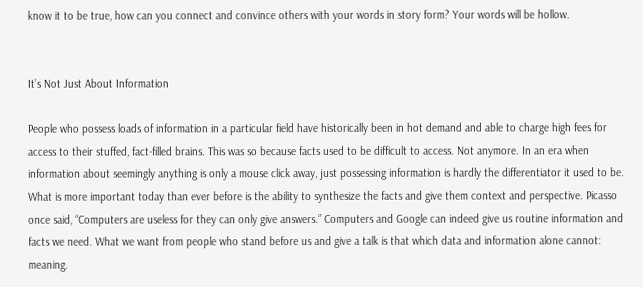know it to be true, how can you connect and convince others with your words in story form? Your words will be hollow.


It’s Not Just About Information

People who possess loads of information in a particular field have historically been in hot demand and able to charge high fees for access to their stuffed, fact-filled brains. This was so because facts used to be difficult to access. Not anymore. In an era when information about seemingly anything is only a mouse click away, just possessing information is hardly the differentiator it used to be. What is more important today than ever before is the ability to synthesize the facts and give them context and perspective. Picasso once said, “Computers are useless for they can only give answers.” Computers and Google can indeed give us routine information and facts we need. What we want from people who stand before us and give a talk is that which data and information alone cannot: meaning.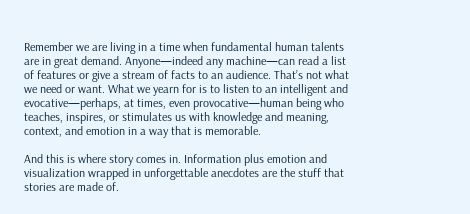Remember we are living in a time when fundamental human talents are in great demand. Anyone—indeed any machine—can read a list of features or give a stream of facts to an audience. That’s not what we need or want. What we yearn for is to listen to an intelligent and evocative—perhaps, at times, even provocative—human being who teaches, inspires, or stimulates us with knowledge and meaning, context, and emotion in a way that is memorable.

And this is where story comes in. Information plus emotion and visualization wrapped in unforgettable anecdotes are the stuff that stories are made of.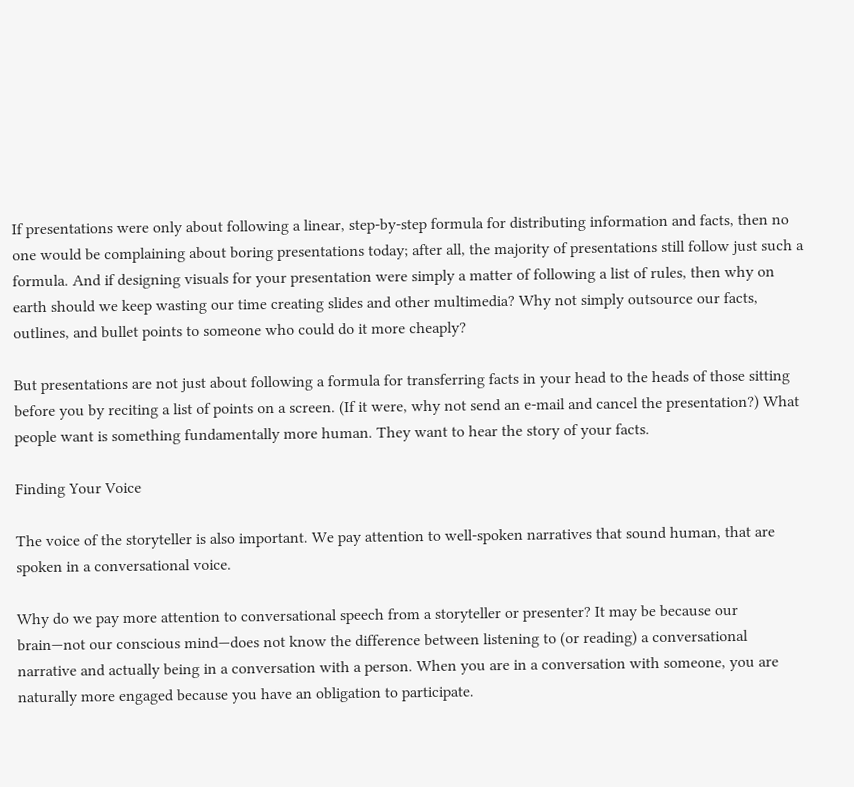If presentations were only about following a linear, step-by-step formula for distributing information and facts, then no one would be complaining about boring presentations today; after all, the majority of presentations still follow just such a formula. And if designing visuals for your presentation were simply a matter of following a list of rules, then why on earth should we keep wasting our time creating slides and other multimedia? Why not simply outsource our facts, outlines, and bullet points to someone who could do it more cheaply?

But presentations are not just about following a formula for transferring facts in your head to the heads of those sitting before you by reciting a list of points on a screen. (If it were, why not send an e-mail and cancel the presentation?) What people want is something fundamentally more human. They want to hear the story of your facts.

Finding Your Voice

The voice of the storyteller is also important. We pay attention to well-spoken narratives that sound human, that are spoken in a conversational voice.

Why do we pay more attention to conversational speech from a storyteller or presenter? It may be because our brain—not our conscious mind—does not know the difference between listening to (or reading) a conversational narrative and actually being in a conversation with a person. When you are in a conversation with someone, you are naturally more engaged because you have an obligation to participate.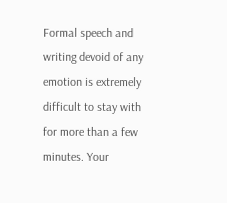Formal speech and writing devoid of any emotion is extremely difficult to stay with for more than a few minutes. Your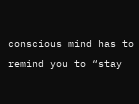conscious mind has to remind you to “stay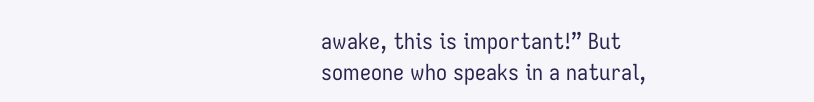awake, this is important!” But someone who speaks in a natural,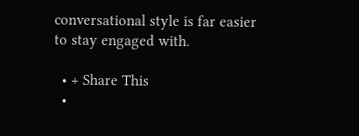conversational style is far easier to stay engaged with.

  • + Share This
  •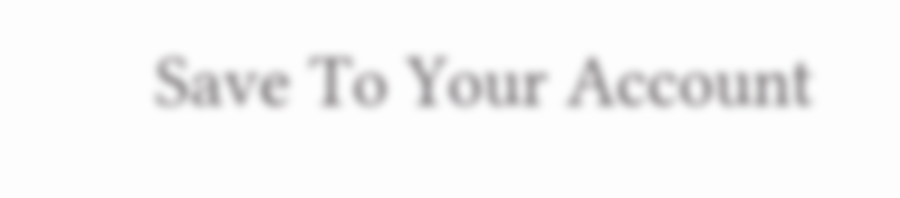Save To Your Account